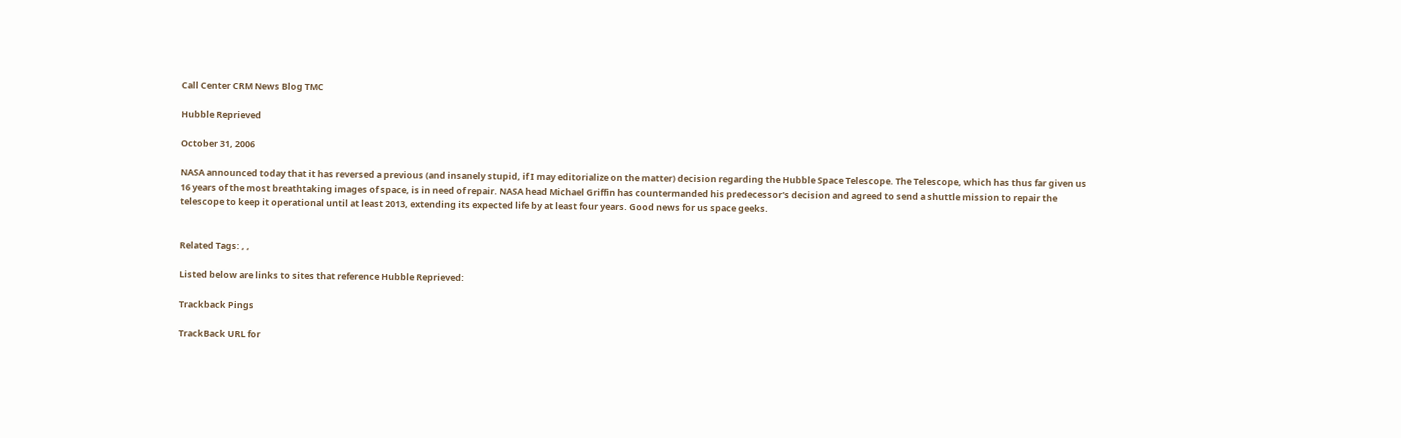Call Center CRM News Blog TMC

Hubble Reprieved

October 31, 2006

NASA announced today that it has reversed a previous (and insanely stupid, if I may editorialize on the matter) decision regarding the Hubble Space Telescope. The Telescope, which has thus far given us 16 years of the most breathtaking images of space, is in need of repair. NASA head Michael Griffin has countermanded his predecessor's decision and agreed to send a shuttle mission to repair the telescope to keep it operational until at least 2013, extending its expected life by at least four years. Good news for us space geeks.


Related Tags: , ,

Listed below are links to sites that reference Hubble Reprieved:

Trackback Pings

TrackBack URL for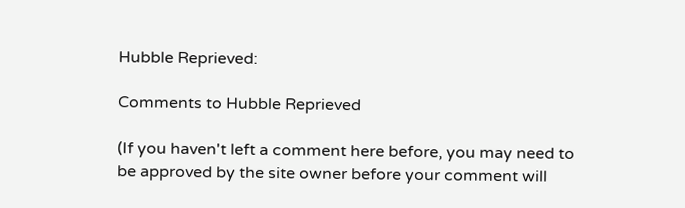Hubble Reprieved:

Comments to Hubble Reprieved

(If you haven't left a comment here before, you may need to be approved by the site owner before your comment will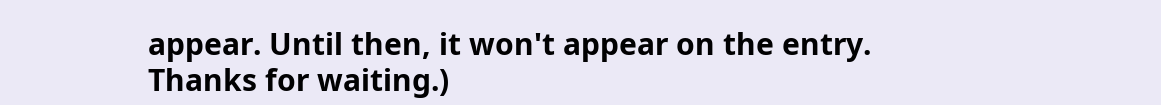appear. Until then, it won't appear on the entry. Thanks for waiting.)